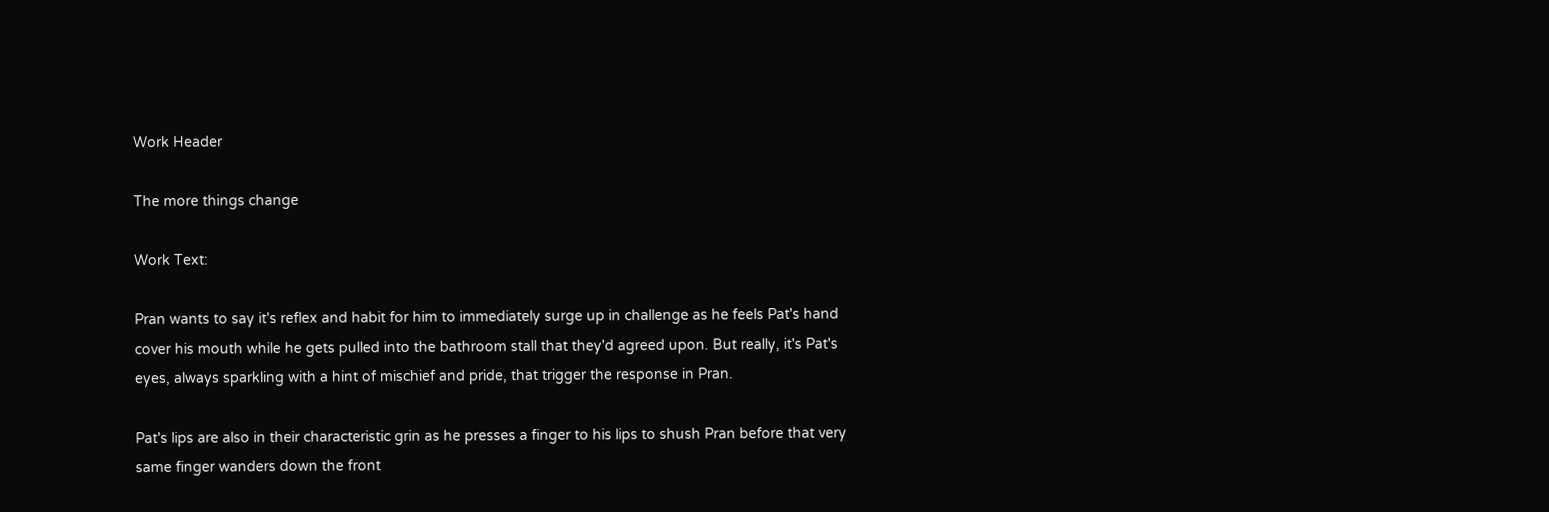Work Header

The more things change

Work Text:

Pran wants to say it's reflex and habit for him to immediately surge up in challenge as he feels Pat's hand cover his mouth while he gets pulled into the bathroom stall that they'd agreed upon. But really, it's Pat's eyes, always sparkling with a hint of mischief and pride, that trigger the response in Pran.

Pat's lips are also in their characteristic grin as he presses a finger to his lips to shush Pran before that very same finger wanders down the front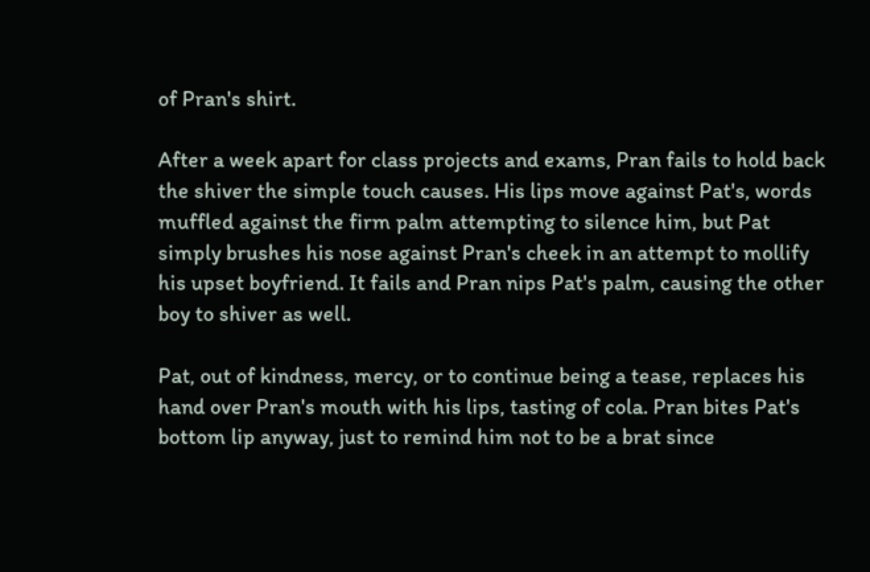of Pran's shirt.

After a week apart for class projects and exams, Pran fails to hold back the shiver the simple touch causes. His lips move against Pat's, words muffled against the firm palm attempting to silence him, but Pat simply brushes his nose against Pran's cheek in an attempt to mollify his upset boyfriend. It fails and Pran nips Pat's palm, causing the other boy to shiver as well.

Pat, out of kindness, mercy, or to continue being a tease, replaces his hand over Pran's mouth with his lips, tasting of cola. Pran bites Pat's bottom lip anyway, just to remind him not to be a brat since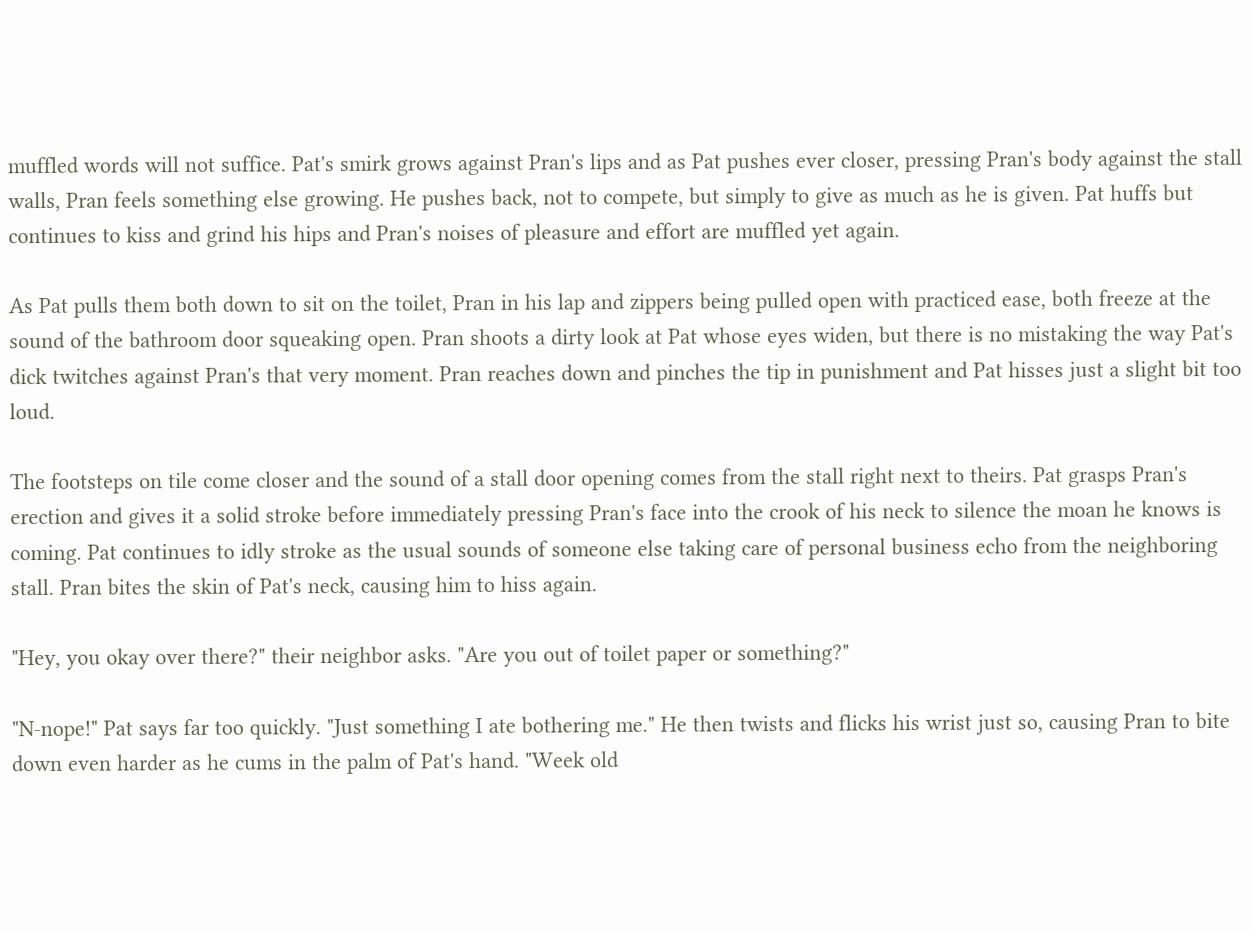muffled words will not suffice. Pat's smirk grows against Pran's lips and as Pat pushes ever closer, pressing Pran's body against the stall walls, Pran feels something else growing. He pushes back, not to compete, but simply to give as much as he is given. Pat huffs but continues to kiss and grind his hips and Pran's noises of pleasure and effort are muffled yet again.

As Pat pulls them both down to sit on the toilet, Pran in his lap and zippers being pulled open with practiced ease, both freeze at the sound of the bathroom door squeaking open. Pran shoots a dirty look at Pat whose eyes widen, but there is no mistaking the way Pat's dick twitches against Pran's that very moment. Pran reaches down and pinches the tip in punishment and Pat hisses just a slight bit too loud.

The footsteps on tile come closer and the sound of a stall door opening comes from the stall right next to theirs. Pat grasps Pran's erection and gives it a solid stroke before immediately pressing Pran's face into the crook of his neck to silence the moan he knows is coming. Pat continues to idly stroke as the usual sounds of someone else taking care of personal business echo from the neighboring stall. Pran bites the skin of Pat's neck, causing him to hiss again.

"Hey, you okay over there?" their neighbor asks. "Are you out of toilet paper or something?"

"N-nope!" Pat says far too quickly. "Just something I ate bothering me." He then twists and flicks his wrist just so, causing Pran to bite down even harder as he cums in the palm of Pat's hand. "Week old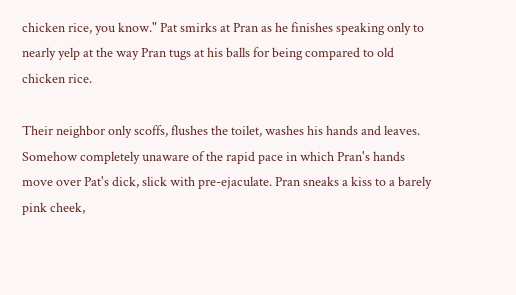chicken rice, you know." Pat smirks at Pran as he finishes speaking only to nearly yelp at the way Pran tugs at his balls for being compared to old chicken rice.

Their neighbor only scoffs, flushes the toilet, washes his hands and leaves. Somehow completely unaware of the rapid pace in which Pran's hands move over Pat's dick, slick with pre-ejaculate. Pran sneaks a kiss to a barely pink cheek,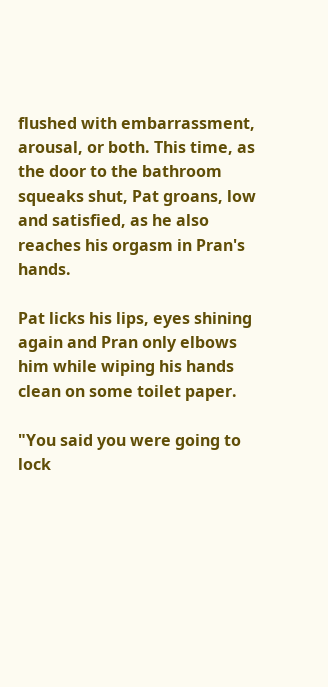flushed with embarrassment, arousal, or both. This time, as the door to the bathroom squeaks shut, Pat groans, low and satisfied, as he also reaches his orgasm in Pran's hands.

Pat licks his lips, eyes shining again and Pran only elbows him while wiping his hands clean on some toilet paper.

"You said you were going to lock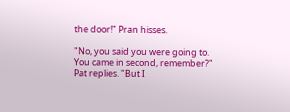the door!" Pran hisses.

"No, you said you were going to. You came in second, remember?" Pat replies. "But I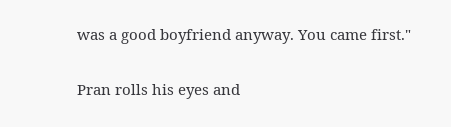was a good boyfriend anyway. You came first."

Pran rolls his eyes and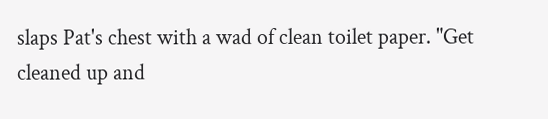slaps Pat's chest with a wad of clean toilet paper. "Get cleaned up and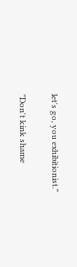let's go, you exhibitionist."

"Don't kink shame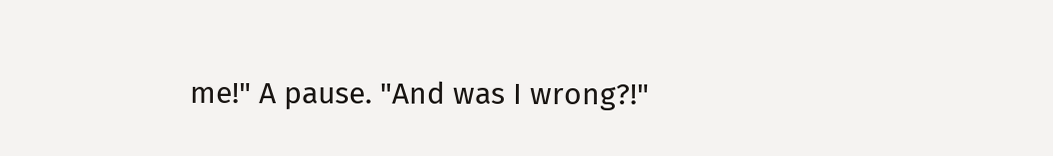me!" A pause. "And was I wrong?!"